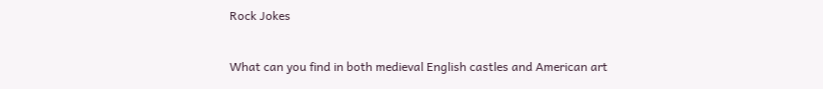Rock Jokes

What can you find in both medieval English castles and American art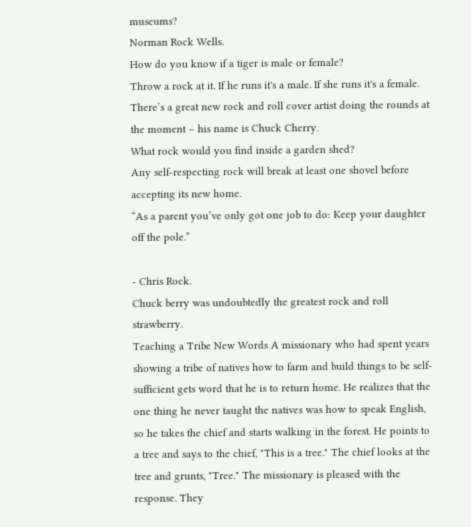museums?
Norman Rock Wells.
How do you know if a tiger is male or female?
Throw a rock at it. If he runs it's a male. If she runs it's a female.
There’s a great new rock and roll cover artist doing the rounds at the moment – his name is Chuck Cherry.
What rock would you find inside a garden shed?
Any self-respecting rock will break at least one shovel before accepting its new home.
“As a parent you’ve only got one job to do: Keep your daughter off the pole.”

- Chris Rock.
Chuck berry was undoubtedly the greatest rock and roll strawberry.
Teaching a Tribe New Words A missionary who had spent years showing a tribe of natives how to farm and build things to be self-sufficient gets word that he is to return home. He realizes that the one thing he never taught the natives was how to speak English, so he takes the chief and starts walking in the forest. He points to a tree and says to the chief, "This is a tree." The chief looks at the tree and grunts, "Tree." The missionary is pleased with the response. They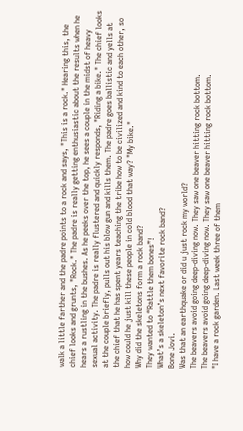walk a little farther and the padre points to a rock and says, "This is a rock." Hearing this, the chief looks and grunts, "Rock." The padre is really getting enthusiastic about the results when he hears a rustling in the bushes. As he peeks over the top, he sees a couple in the midst of heavy sexual activity. The padre is really flustered and quickly responds, "Riding a bike." The chief looks at the couple briefly, pulls out his blow gun and kills them. The padre goes ballistic and yells at the chief that he has spent years teaching the tribe how to be civilized and kind to each other, so how could he just kill these people in cold blood that way? "My bike."
Why did the skeletons form a rock band?
They wanted to “Rattle them bones”!
What’s a skeleton’s next favorite rock band?
Bone Jovi.
Was that an earthquake or did u just rock my world?
The beavers avoid going deep-diving now. They saw one beaver hitting rock bottom.
The beavers avoid going deep-diving now. They saw one beaver hitting rock bottom.
"I have a rock garden. Last week three of them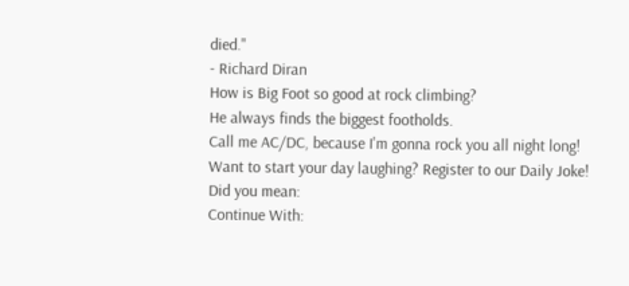died."
- Richard Diran
How is Big Foot so good at rock climbing?
He always finds the biggest footholds.
Call me AC/DC, because I'm gonna rock you all night long!
Want to start your day laughing? Register to our Daily Joke!
Did you mean:
Continue With: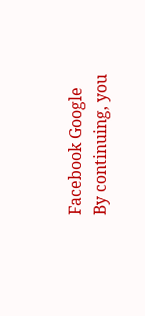Facebook Google
By continuing, you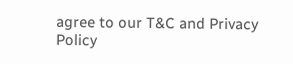agree to our T&C and Privacy Policy